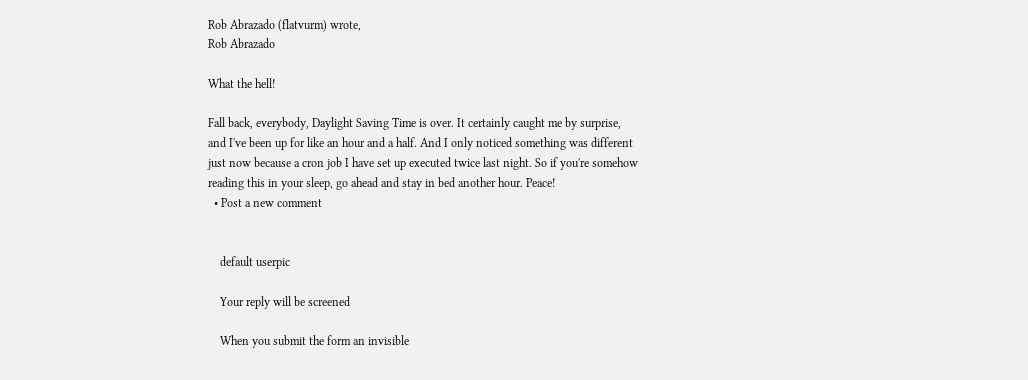Rob Abrazado (flatvurm) wrote,
Rob Abrazado

What the hell!

Fall back, everybody, Daylight Saving Time is over. It certainly caught me by surprise, and I've been up for like an hour and a half. And I only noticed something was different just now because a cron job I have set up executed twice last night. So if you're somehow reading this in your sleep, go ahead and stay in bed another hour. Peace!
  • Post a new comment


    default userpic

    Your reply will be screened

    When you submit the form an invisible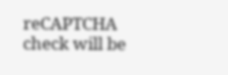reCAPTCHA check will be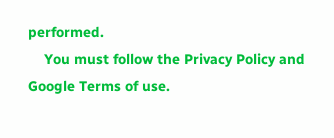performed.
    You must follow the Privacy Policy and Google Terms of use.